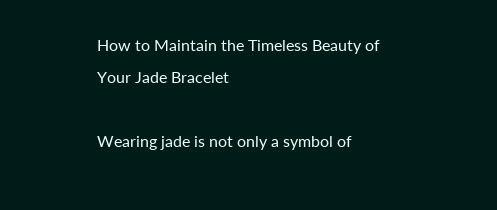How to Maintain the Timeless Beauty of Your Jade Bracelet

Wearing jade is not only a symbol of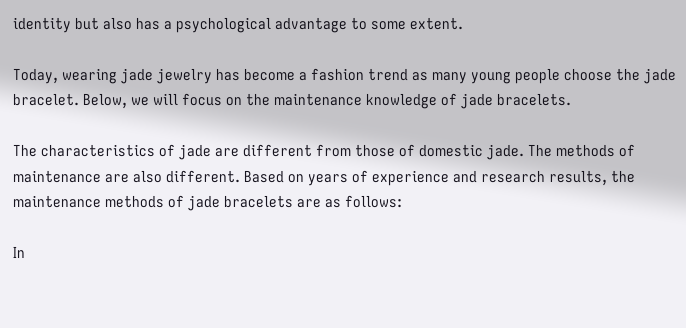identity but also has a psychological advantage to some extent.

Today, wearing jade jewelry has become a fashion trend as many young people choose the jade bracelet. Below, we will focus on the maintenance knowledge of jade bracelets.

The characteristics of jade are different from those of domestic jade. The methods of maintenance are also different. Based on years of experience and research results, the maintenance methods of jade bracelets are as follows:

In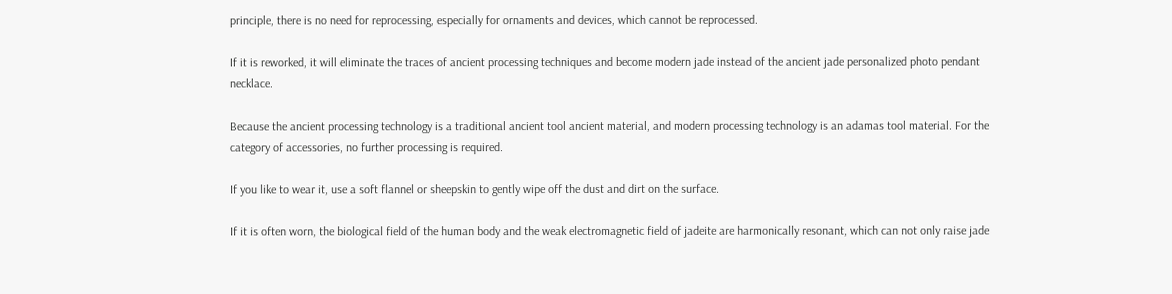principle, there is no need for reprocessing, especially for ornaments and devices, which cannot be reprocessed.

If it is reworked, it will eliminate the traces of ancient processing techniques and become modern jade instead of the ancient jade personalized photo pendant necklace.

Because the ancient processing technology is a traditional ancient tool ancient material, and modern processing technology is an adamas tool material. For the category of accessories, no further processing is required.

If you like to wear it, use a soft flannel or sheepskin to gently wipe off the dust and dirt on the surface.

If it is often worn, the biological field of the human body and the weak electromagnetic field of jadeite are harmonically resonant, which can not only raise jade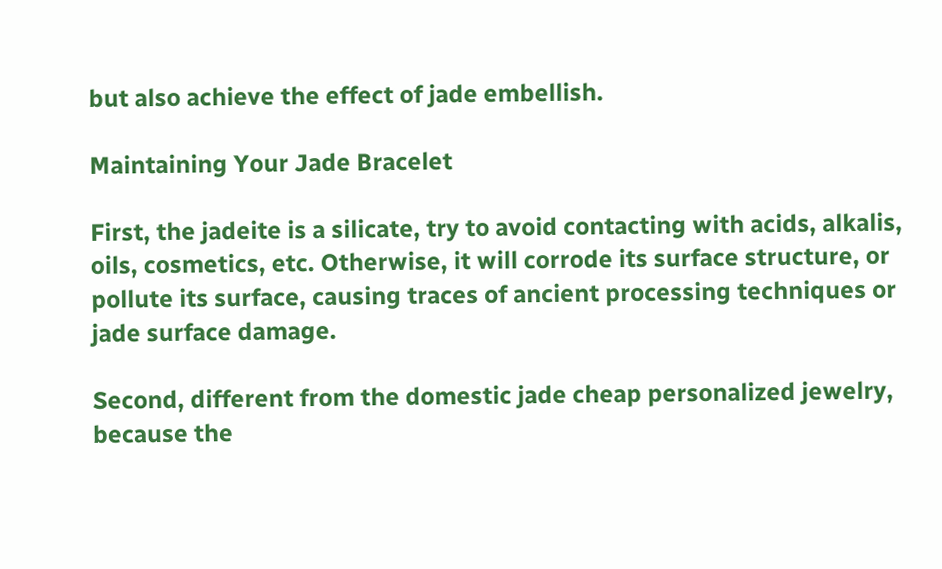but also achieve the effect of jade embellish.

Maintaining Your Jade Bracelet

First, the jadeite is a silicate, try to avoid contacting with acids, alkalis, oils, cosmetics, etc. Otherwise, it will corrode its surface structure, or pollute its surface, causing traces of ancient processing techniques or jade surface damage.

Second, different from the domestic jade cheap personalized jewelry, because the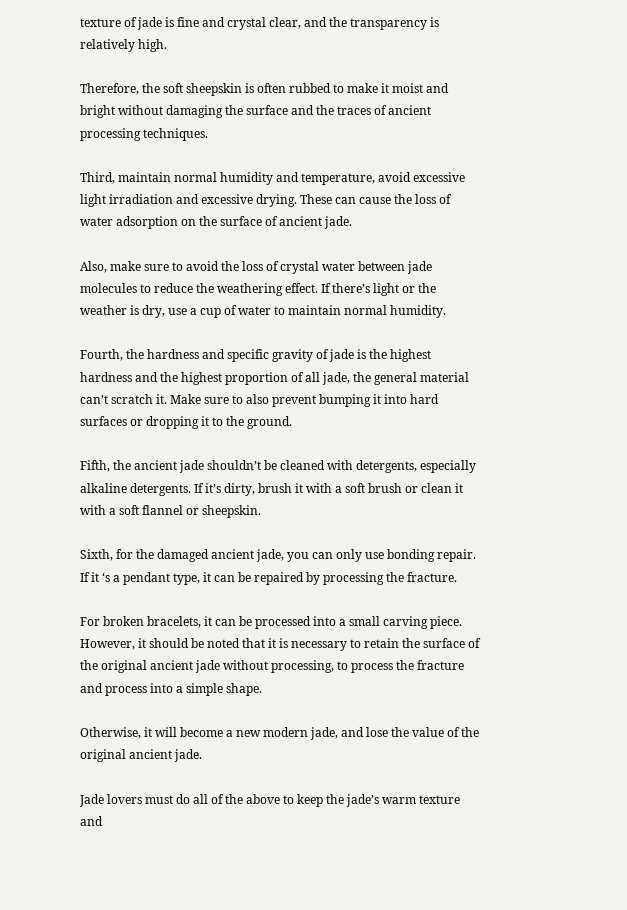texture of jade is fine and crystal clear, and the transparency is relatively high.

Therefore, the soft sheepskin is often rubbed to make it moist and bright without damaging the surface and the traces of ancient processing techniques.

Third, maintain normal humidity and temperature, avoid excessive light irradiation and excessive drying. These can cause the loss of water adsorption on the surface of ancient jade.

Also, make sure to avoid the loss of crystal water between jade molecules to reduce the weathering effect. If there’s light or the weather is dry, use a cup of water to maintain normal humidity.

Fourth, the hardness and specific gravity of jade is the highest hardness and the highest proportion of all jade, the general material can’t scratch it. Make sure to also prevent bumping it into hard surfaces or dropping it to the ground.

Fifth, the ancient jade shouldn’t be cleaned with detergents, especially alkaline detergents. If it’s dirty, brush it with a soft brush or clean it with a soft flannel or sheepskin.

Sixth, for the damaged ancient jade, you can only use bonding repair. If it ‘s a pendant type, it can be repaired by processing the fracture.

For broken bracelets, it can be processed into a small carving piece. However, it should be noted that it is necessary to retain the surface of the original ancient jade without processing, to process the fracture and process into a simple shape.

Otherwise, it will become a new modern jade, and lose the value of the original ancient jade.

Jade lovers must do all of the above to keep the jade’s warm texture and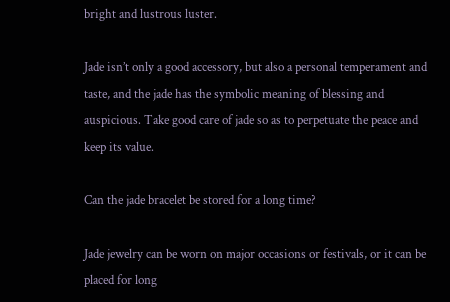bright and lustrous luster.

Jade isn’t only a good accessory, but also a personal temperament and taste, and the jade has the symbolic meaning of blessing and auspicious. Take good care of jade so as to perpetuate the peace and keep its value.

Can the jade bracelet be stored for a long time?

Jade jewelry can be worn on major occasions or festivals, or it can be placed for long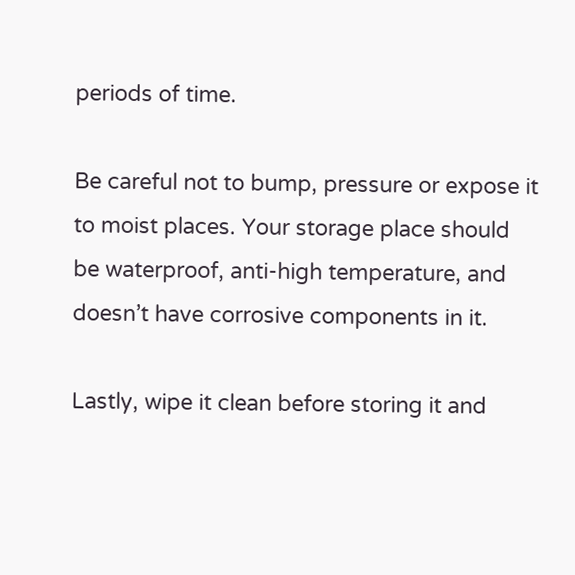periods of time.

Be careful not to bump, pressure or expose it to moist places. Your storage place should be waterproof, anti-high temperature, and doesn’t have corrosive components in it.

Lastly, wipe it clean before storing it and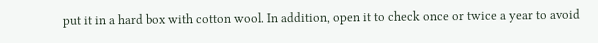put it in a hard box with cotton wool. In addition, open it to check once or twice a year to avoid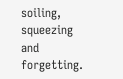soiling, squeezing and forgetting.